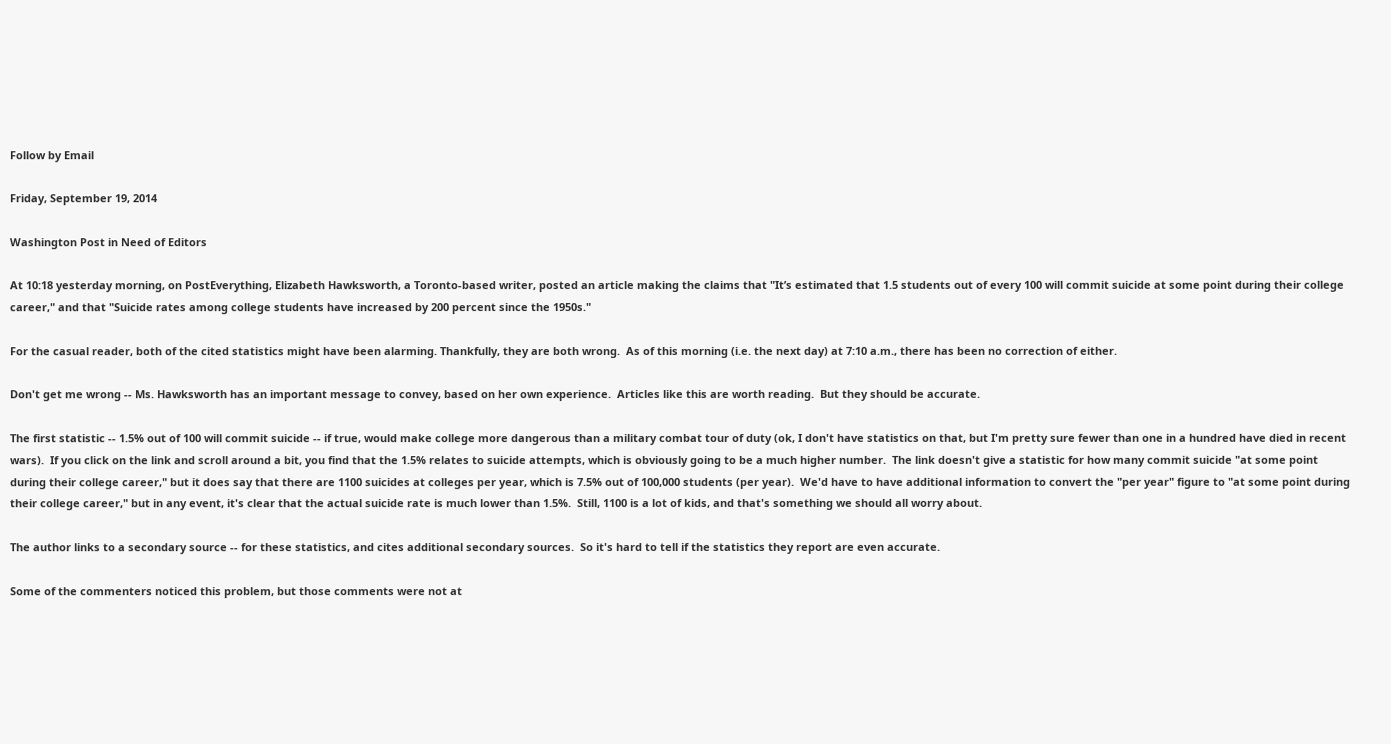Follow by Email

Friday, September 19, 2014

Washington Post in Need of Editors

At 10:18 yesterday morning, on PostEverything, Elizabeth Hawksworth, a Toronto-based writer, posted an article making the claims that "It’s estimated that 1.5 students out of every 100 will commit suicide at some point during their college career," and that "Suicide rates among college students have increased by 200 percent since the 1950s."

For the casual reader, both of the cited statistics might have been alarming. Thankfully, they are both wrong.  As of this morning (i.e. the next day) at 7:10 a.m., there has been no correction of either.

Don't get me wrong -- Ms. Hawksworth has an important message to convey, based on her own experience.  Articles like this are worth reading.  But they should be accurate.

The first statistic -- 1.5% out of 100 will commit suicide -- if true, would make college more dangerous than a military combat tour of duty (ok, I don't have statistics on that, but I'm pretty sure fewer than one in a hundred have died in recent wars).  If you click on the link and scroll around a bit, you find that the 1.5% relates to suicide attempts, which is obviously going to be a much higher number.  The link doesn't give a statistic for how many commit suicide "at some point during their college career," but it does say that there are 1100 suicides at colleges per year, which is 7.5% out of 100,000 students (per year).  We'd have to have additional information to convert the "per year" figure to "at some point during their college career," but in any event, it's clear that the actual suicide rate is much lower than 1.5%.  Still, 1100 is a lot of kids, and that's something we should all worry about.

The author links to a secondary source -- for these statistics, and cites additional secondary sources.  So it's hard to tell if the statistics they report are even accurate.

Some of the commenters noticed this problem, but those comments were not at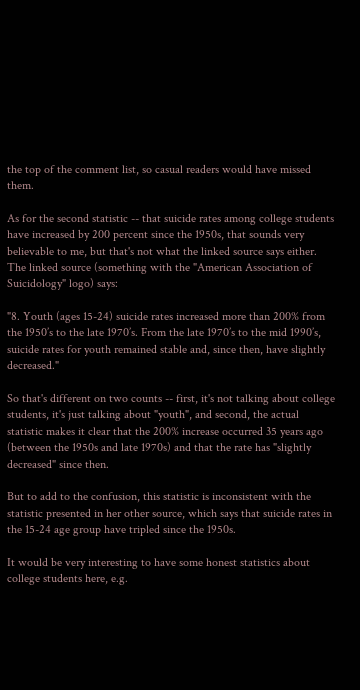the top of the comment list, so casual readers would have missed them.

As for the second statistic -- that suicide rates among college students have increased by 200 percent since the 1950s, that sounds very believable to me, but that's not what the linked source says either.  The linked source (something with the "American Association of Suicidology" logo) says:

"8. Youth (ages 15-24) suicide rates increased more than 200% from the 1950’s to the late 1970’s. From the late 1970’s to the mid 1990’s, suicide rates for youth remained stable and, since then, have slightly decreased."

So that's different on two counts -- first, it's not talking about college students, it's just talking about "youth", and second, the actual statistic makes it clear that the 200% increase occurred 35 years ago (between the 1950s and late 1970s) and that the rate has "slightly decreased" since then.

But to add to the confusion, this statistic is inconsistent with the statistic presented in her other source, which says that suicide rates in the 15-24 age group have tripled since the 1950s.

It would be very interesting to have some honest statistics about college students here, e.g.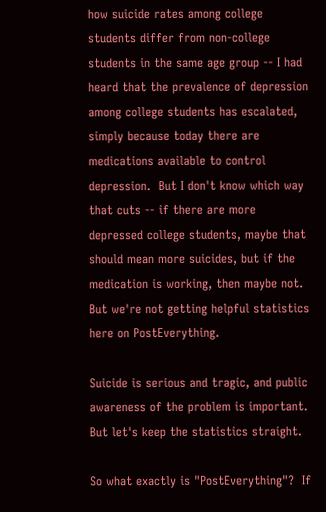how suicide rates among college students differ from non-college students in the same age group -- I had heard that the prevalence of depression among college students has escalated, simply because today there are medications available to control depression.  But I don't know which way that cuts -- if there are more depressed college students, maybe that should mean more suicides, but if the medication is working, then maybe not.  But we're not getting helpful statistics here on PostEverything.

Suicide is serious and tragic, and public awareness of the problem is important.  But let's keep the statistics straight.

So what exactly is "PostEverything"?  If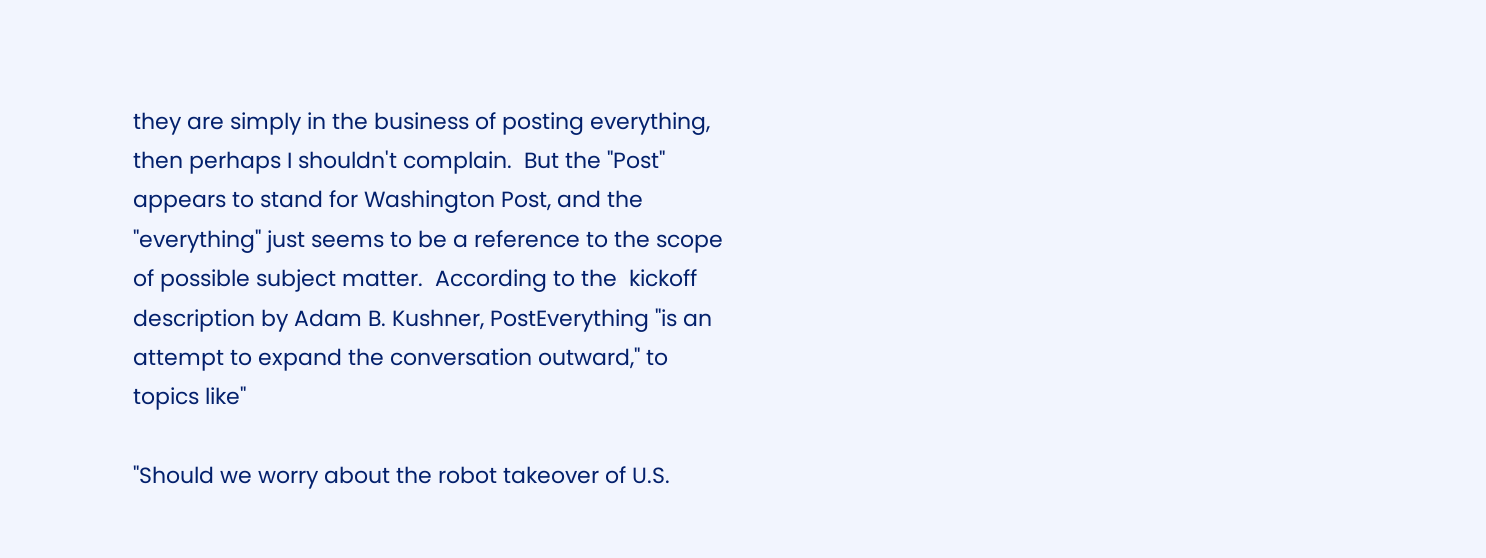they are simply in the business of posting everything, then perhaps I shouldn't complain.  But the "Post" appears to stand for Washington Post, and the "everything" just seems to be a reference to the scope of possible subject matter.  According to the  kickoff description by Adam B. Kushner, PostEverything "is an attempt to expand the conversation outward," to topics like"

"Should we worry about the robot takeover of U.S.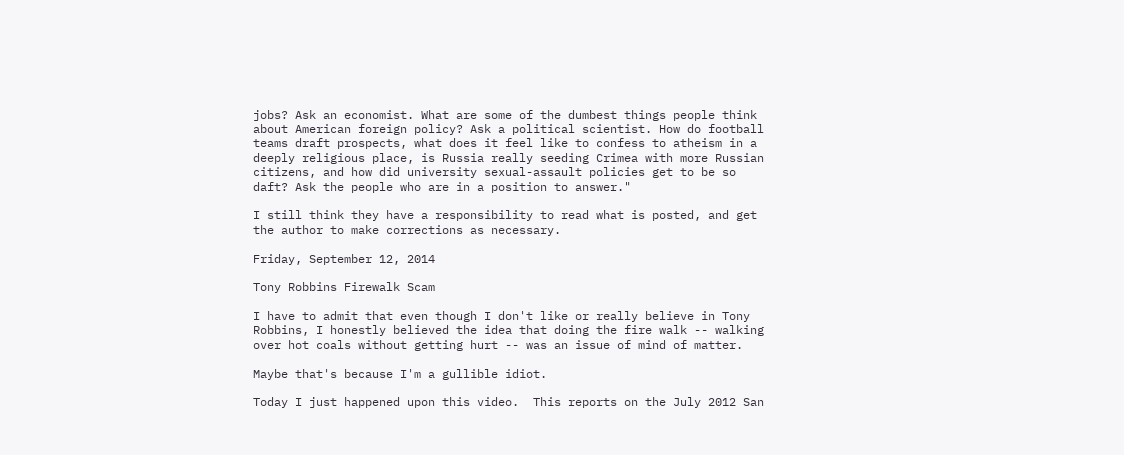jobs? Ask an economist. What are some of the dumbest things people think about American foreign policy? Ask a political scientist. How do football teams draft prospects, what does it feel like to confess to atheism in a deeply religious place, is Russia really seeding Crimea with more Russian citizens, and how did university sexual-assault policies get to be so daft? Ask the people who are in a position to answer."

I still think they have a responsibility to read what is posted, and get the author to make corrections as necessary.

Friday, September 12, 2014

Tony Robbins Firewalk Scam

I have to admit that even though I don't like or really believe in Tony Robbins, I honestly believed the idea that doing the fire walk -- walking over hot coals without getting hurt -- was an issue of mind of matter.

Maybe that's because I'm a gullible idiot.

Today I just happened upon this video.  This reports on the July 2012 San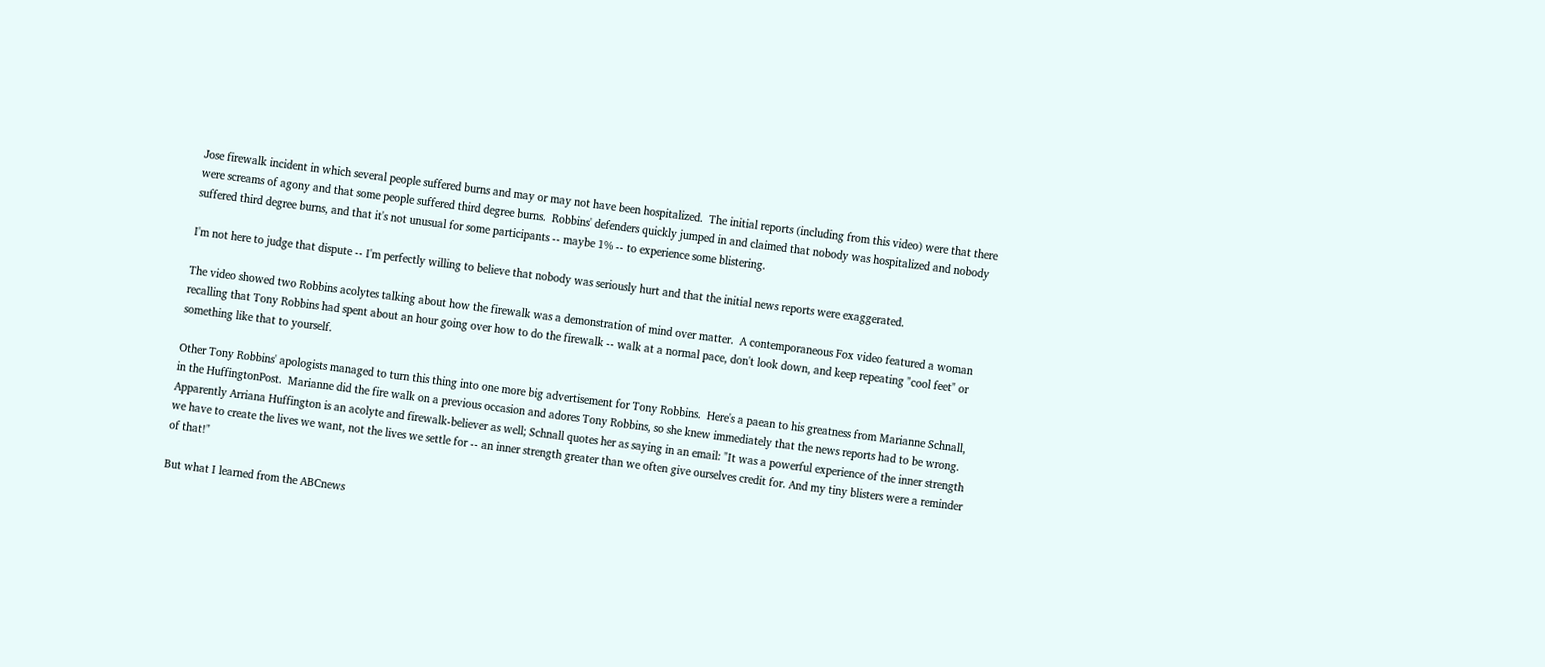Jose firewalk incident in which several people suffered burns and may or may not have been hospitalized.  The initial reports (including from this video) were that there were screams of agony and that some people suffered third degree burns.  Robbins' defenders quickly jumped in and claimed that nobody was hospitalized and nobody suffered third degree burns, and that it's not unusual for some participants -- maybe 1% -- to experience some blistering.

I'm not here to judge that dispute -- I'm perfectly willing to believe that nobody was seriously hurt and that the initial news reports were exaggerated.

The video showed two Robbins acolytes talking about how the firewalk was a demonstration of mind over matter.  A contemporaneous Fox video featured a woman recalling that Tony Robbins had spent about an hour going over how to do the firewalk -- walk at a normal pace, don't look down, and keep repeating "cool feet" or something like that to yourself.

Other Tony Robbins' apologists managed to turn this thing into one more big advertisement for Tony Robbins.  Here's a paean to his greatness from Marianne Schnall, in the HuffingtonPost.  Marianne did the fire walk on a previous occasion and adores Tony Robbins, so she knew immediately that the news reports had to be wrong.  Apparently Arriana Huffington is an acolyte and firewalk-believer as well; Schnall quotes her as saying in an email: "It was a powerful experience of the inner strength we have to create the lives we want, not the lives we settle for -- an inner strength greater than we often give ourselves credit for. And my tiny blisters were a reminder of that!"

But what I learned from the ABCnews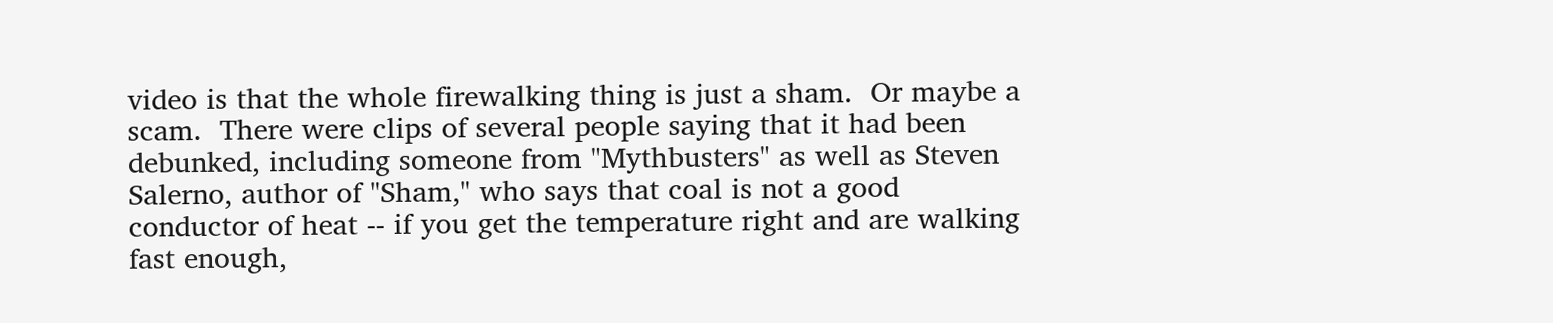video is that the whole firewalking thing is just a sham.  Or maybe a scam.  There were clips of several people saying that it had been debunked, including someone from "Mythbusters" as well as Steven Salerno, author of "Sham," who says that coal is not a good conductor of heat -- if you get the temperature right and are walking fast enough,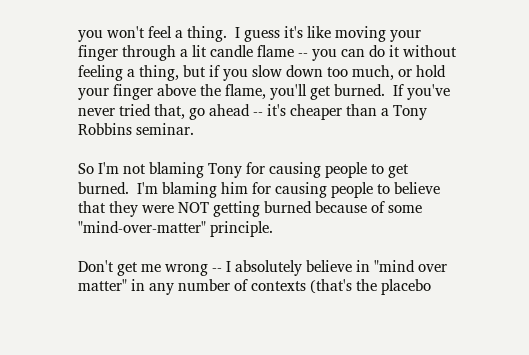you won't feel a thing.  I guess it's like moving your finger through a lit candle flame -- you can do it without feeling a thing, but if you slow down too much, or hold your finger above the flame, you'll get burned.  If you've never tried that, go ahead -- it's cheaper than a Tony Robbins seminar.

So I'm not blaming Tony for causing people to get burned.  I'm blaming him for causing people to believe that they were NOT getting burned because of some "mind-over-matter" principle.

Don't get me wrong -- I absolutely believe in "mind over matter" in any number of contexts (that's the placebo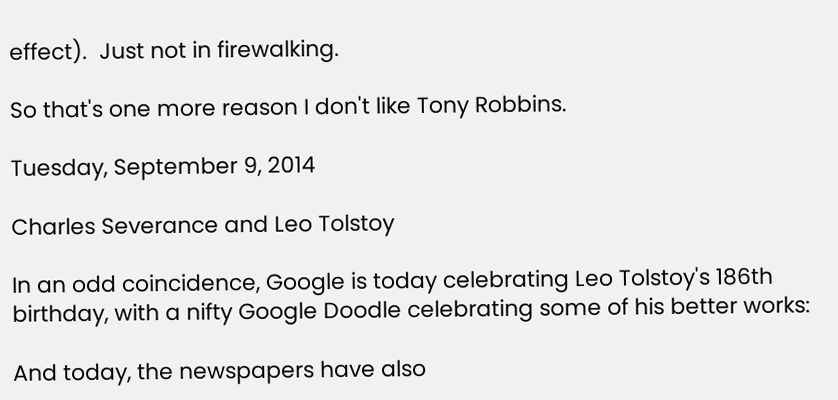effect).  Just not in firewalking.

So that's one more reason I don't like Tony Robbins.

Tuesday, September 9, 2014

Charles Severance and Leo Tolstoy

In an odd coincidence, Google is today celebrating Leo Tolstoy's 186th birthday, with a nifty Google Doodle celebrating some of his better works:

And today, the newspapers have also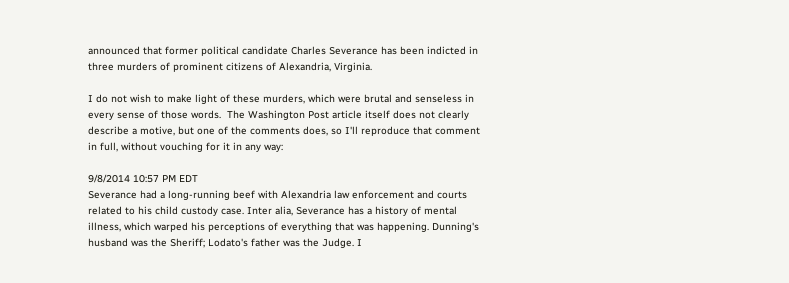announced that former political candidate Charles Severance has been indicted in three murders of prominent citizens of Alexandria, Virginia.

I do not wish to make light of these murders, which were brutal and senseless in every sense of those words.  The Washington Post article itself does not clearly describe a motive, but one of the comments does, so I'll reproduce that comment in full, without vouching for it in any way:

9/8/2014 10:57 PM EDT
Severance had a long-running beef with Alexandria law enforcement and courts related to his child custody case. Inter alia, Severance has a history of mental illness, which warped his perceptions of everything that was happening. Dunning's husband was the Sheriff; Lodato's father was the Judge. I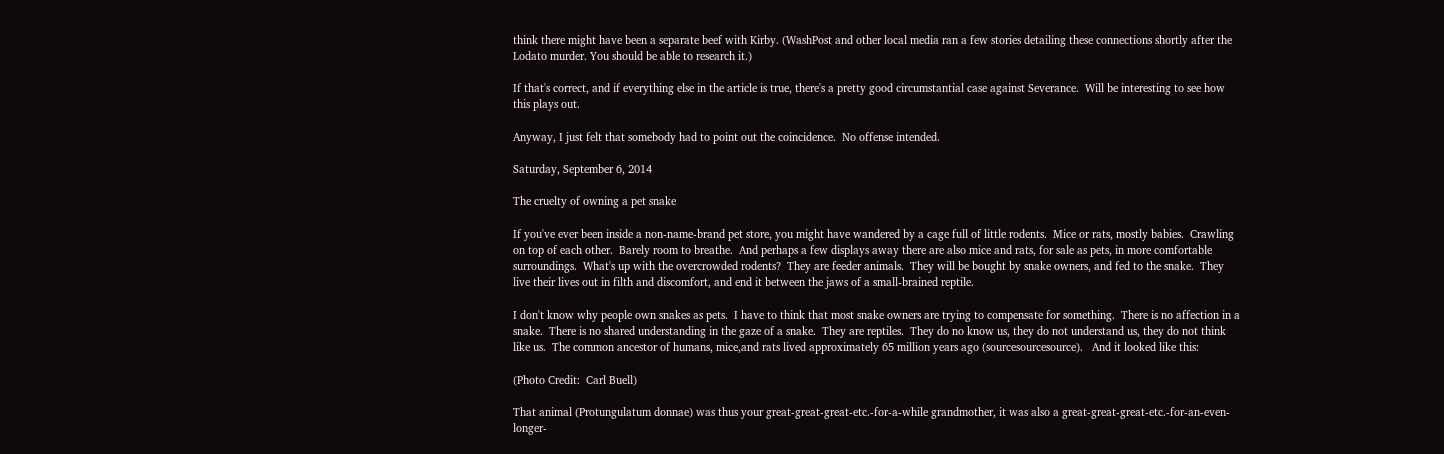think there might have been a separate beef with Kirby. (WashPost and other local media ran a few stories detailing these connections shortly after the Lodato murder. You should be able to research it.)

If that's correct, and if everything else in the article is true, there's a pretty good circumstantial case against Severance.  Will be interesting to see how this plays out.

Anyway, I just felt that somebody had to point out the coincidence.  No offense intended.

Saturday, September 6, 2014

The cruelty of owning a pet snake

If you've ever been inside a non-name-brand pet store, you might have wandered by a cage full of little rodents.  Mice or rats, mostly babies.  Crawling on top of each other.  Barely room to breathe.  And perhaps a few displays away there are also mice and rats, for sale as pets, in more comfortable surroundings.  What's up with the overcrowded rodents?  They are feeder animals.  They will be bought by snake owners, and fed to the snake.  They live their lives out in filth and discomfort, and end it between the jaws of a small-brained reptile.

I don't know why people own snakes as pets.  I have to think that most snake owners are trying to compensate for something.  There is no affection in a snake.  There is no shared understanding in the gaze of a snake.  They are reptiles.  They do no know us, they do not understand us, they do not think like us.  The common ancestor of humans, mice,and rats lived approximately 65 million years ago (sourcesourcesource).   And it looked like this:

(Photo Credit:  Carl Buell)

That animal (Protungulatum donnae) was thus your great-great-great-etc.-for-a-while grandmother, it was also a great-great-great-etc.-for-an-even-longer-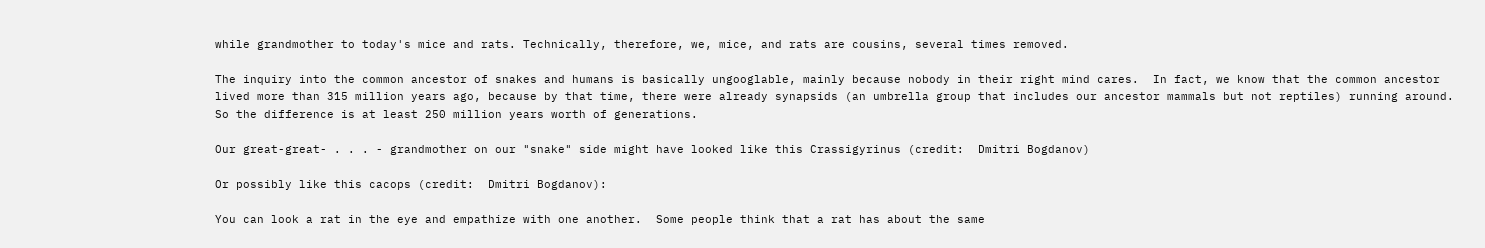while grandmother to today's mice and rats. Technically, therefore, we, mice, and rats are cousins, several times removed.

The inquiry into the common ancestor of snakes and humans is basically ungooglable, mainly because nobody in their right mind cares.  In fact, we know that the common ancestor lived more than 315 million years ago, because by that time, there were already synapsids (an umbrella group that includes our ancestor mammals but not reptiles) running around.  So the difference is at least 250 million years worth of generations.

Our great-great- . . . - grandmother on our "snake" side might have looked like this Crassigyrinus (credit:  Dmitri Bogdanov)

Or possibly like this cacops (credit:  Dmitri Bogdanov):

You can look a rat in the eye and empathize with one another.  Some people think that a rat has about the same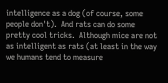intelligence as a dog (of course, some people don't).  And rats can do some pretty cool tricks.  Although mice are not as intelligent as rats (at least in the way we humans tend to measure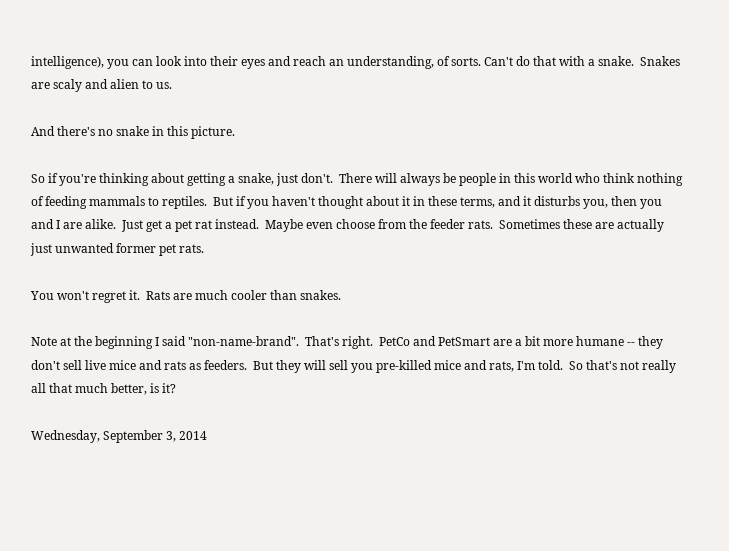intelligence), you can look into their eyes and reach an understanding, of sorts. Can't do that with a snake.  Snakes are scaly and alien to us.

And there's no snake in this picture.

So if you're thinking about getting a snake, just don't.  There will always be people in this world who think nothing of feeding mammals to reptiles.  But if you haven't thought about it in these terms, and it disturbs you, then you and I are alike.  Just get a pet rat instead.  Maybe even choose from the feeder rats.  Sometimes these are actually just unwanted former pet rats.

You won't regret it.  Rats are much cooler than snakes.

Note at the beginning I said "non-name-brand".  That's right.  PetCo and PetSmart are a bit more humane -- they don't sell live mice and rats as feeders.  But they will sell you pre-killed mice and rats, I'm told.  So that's not really all that much better, is it?

Wednesday, September 3, 2014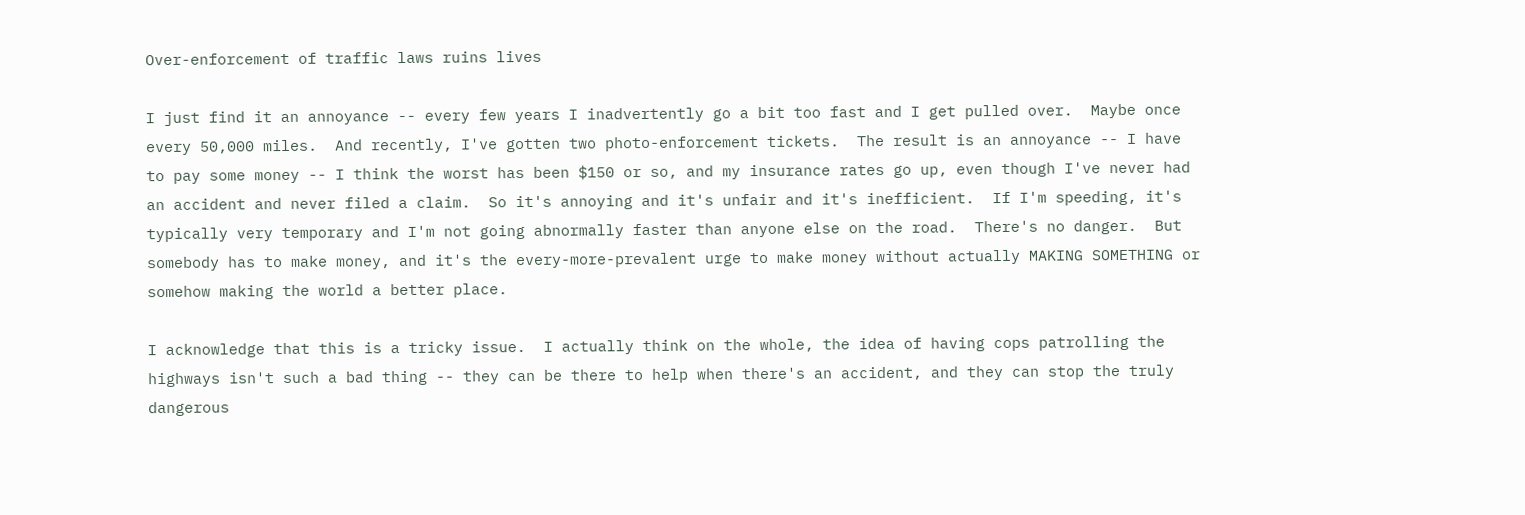Over-enforcement of traffic laws ruins lives

I just find it an annoyance -- every few years I inadvertently go a bit too fast and I get pulled over.  Maybe once every 50,000 miles.  And recently, I've gotten two photo-enforcement tickets.  The result is an annoyance -- I have to pay some money -- I think the worst has been $150 or so, and my insurance rates go up, even though I've never had an accident and never filed a claim.  So it's annoying and it's unfair and it's inefficient.  If I'm speeding, it's typically very temporary and I'm not going abnormally faster than anyone else on the road.  There's no danger.  But somebody has to make money, and it's the every-more-prevalent urge to make money without actually MAKING SOMETHING or somehow making the world a better place.

I acknowledge that this is a tricky issue.  I actually think on the whole, the idea of having cops patrolling the highways isn't such a bad thing -- they can be there to help when there's an accident, and they can stop the truly dangerous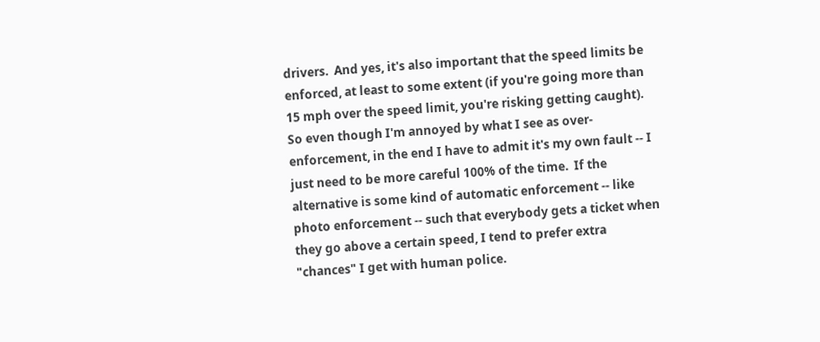drivers.  And yes, it's also important that the speed limits be enforced, at least to some extent (if you're going more than 15 mph over the speed limit, you're risking getting caught).  So even though I'm annoyed by what I see as over-enforcement, in the end I have to admit it's my own fault -- I just need to be more careful 100% of the time.  If the alternative is some kind of automatic enforcement -- like photo enforcement -- such that everybody gets a ticket when they go above a certain speed, I tend to prefer extra "chances" I get with human police.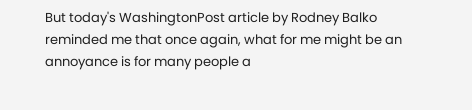But today's WashingtonPost article by Rodney Balko reminded me that once again, what for me might be an annoyance is for many people a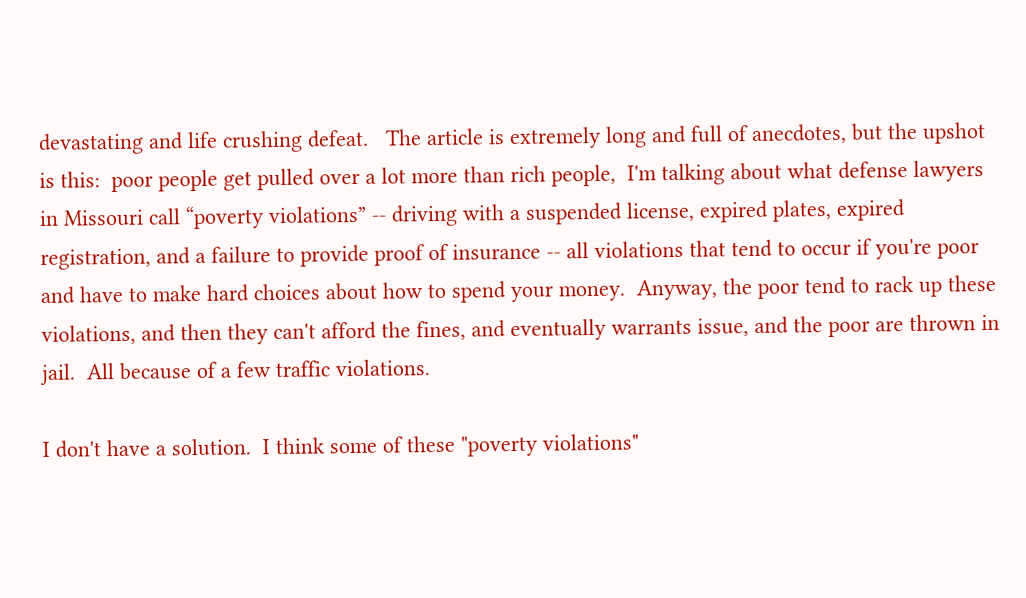devastating and life crushing defeat.   The article is extremely long and full of anecdotes, but the upshot is this:  poor people get pulled over a lot more than rich people,  I'm talking about what defense lawyers in Missouri call “poverty violations” -- driving with a suspended license, expired plates, expired registration, and a failure to provide proof of insurance -- all violations that tend to occur if you're poor and have to make hard choices about how to spend your money.  Anyway, the poor tend to rack up these violations, and then they can't afford the fines, and eventually warrants issue, and the poor are thrown in jail.  All because of a few traffic violations.

I don't have a solution.  I think some of these "poverty violations"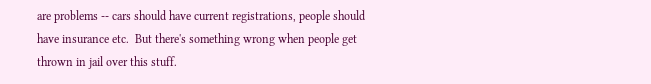are problems -- cars should have current registrations, people should have insurance etc.  But there's something wrong when people get thrown in jail over this stuff.